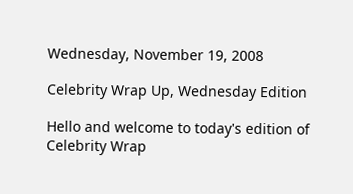Wednesday, November 19, 2008

Celebrity Wrap Up, Wednesday Edition

Hello and welcome to today's edition of Celebrity Wrap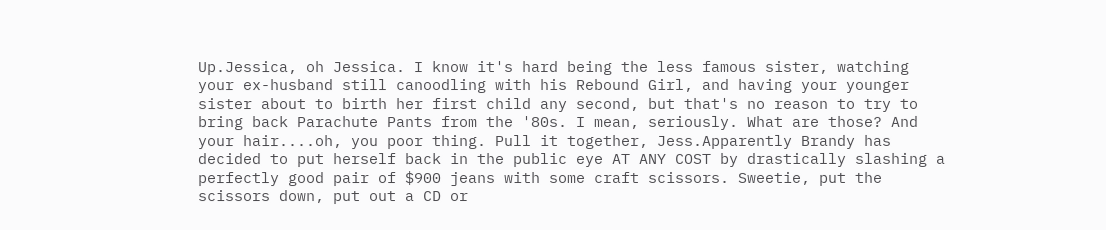Up.Jessica, oh Jessica. I know it's hard being the less famous sister, watching your ex-husband still canoodling with his Rebound Girl, and having your younger sister about to birth her first child any second, but that's no reason to try to bring back Parachute Pants from the '80s. I mean, seriously. What are those? And your hair....oh, you poor thing. Pull it together, Jess.Apparently Brandy has decided to put herself back in the public eye AT ANY COST by drastically slashing a perfectly good pair of $900 jeans with some craft scissors. Sweetie, put the scissors down, put out a CD or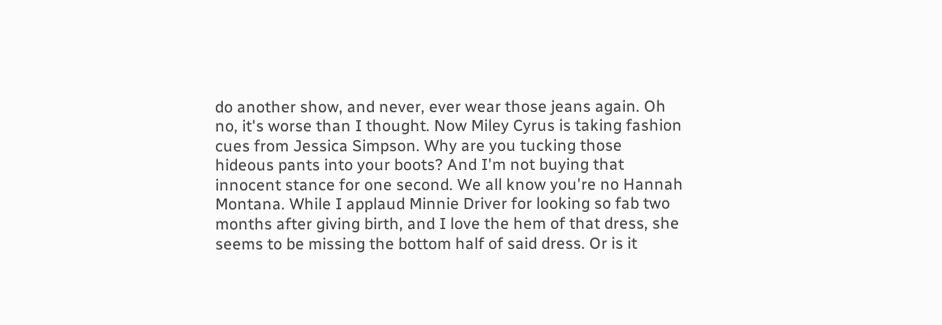do another show, and never, ever wear those jeans again. Oh no, it's worse than I thought. Now Miley Cyrus is taking fashion cues from Jessica Simpson. Why are you tucking those hideous pants into your boots? And I'm not buying that innocent stance for one second. We all know you're no Hannah Montana. While I applaud Minnie Driver for looking so fab two months after giving birth, and I love the hem of that dress, she seems to be missing the bottom half of said dress. Or is it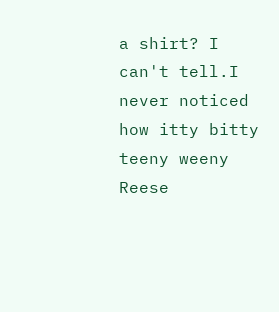a shirt? I can't tell.I never noticed how itty bitty teeny weeny Reese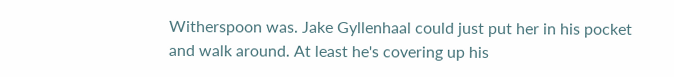Witherspoon was. Jake Gyllenhaal could just put her in his pocket and walk around. At least he's covering up his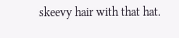skeevy hair with that hat.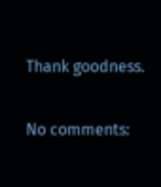Thank goodness.

No comments: